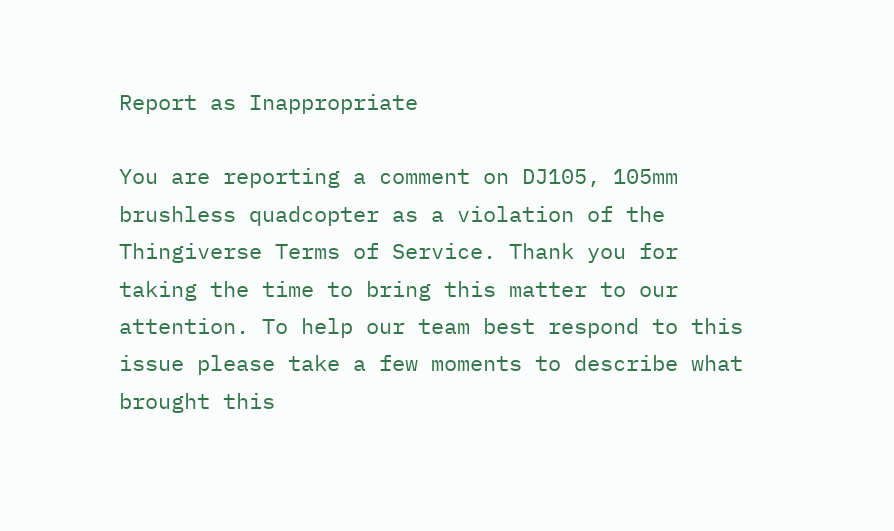Report as Inappropriate

You are reporting a comment on DJ105, 105mm brushless quadcopter as a violation of the Thingiverse Terms of Service. Thank you for taking the time to bring this matter to our attention. To help our team best respond to this issue please take a few moments to describe what brought this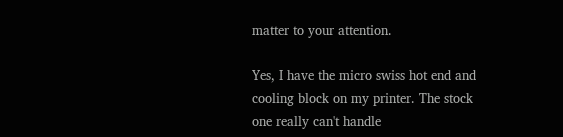matter to your attention.

Yes, I have the micro swiss hot end and cooling block on my printer. The stock one really can't handle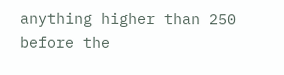anything higher than 250 before the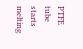PTFE tube starts melting